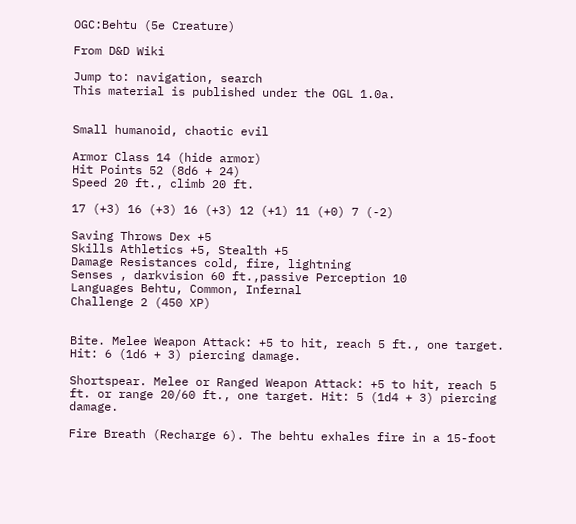OGC:Behtu (5e Creature)

From D&D Wiki

Jump to: navigation, search
This material is published under the OGL 1.0a.


Small humanoid, chaotic evil

Armor Class 14 (hide armor)
Hit Points 52 (8d6 + 24)
Speed 20 ft., climb 20 ft.

17 (+3) 16 (+3) 16 (+3) 12 (+1) 11 (+0) 7 (-2)

Saving Throws Dex +5
Skills Athletics +5, Stealth +5
Damage Resistances cold, fire, lightning
Senses , darkvision 60 ft.,passive Perception 10
Languages Behtu, Common, Infernal
Challenge 2 (450 XP)


Bite. Melee Weapon Attack: +5 to hit, reach 5 ft., one target. Hit: 6 (1d6 + 3) piercing damage.

Shortspear. Melee or Ranged Weapon Attack: +5 to hit, reach 5 ft. or range 20/60 ft., one target. Hit: 5 (1d4 + 3) piercing damage.

Fire Breath (Recharge 6). The behtu exhales fire in a 15-foot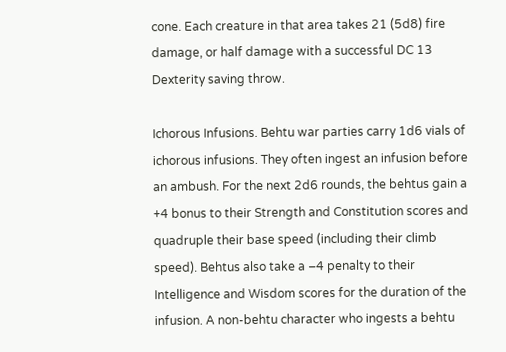cone. Each creature in that area takes 21 (5d8) fire damage, or half damage with a successful DC 13 Dexterity saving throw.

Ichorous Infusions. Behtu war parties carry 1d6 vials of ichorous infusions. They often ingest an infusion before an ambush. For the next 2d6 rounds, the behtus gain a +4 bonus to their Strength and Constitution scores and quadruple their base speed (including their climb speed). Behtus also take a –4 penalty to their Intelligence and Wisdom scores for the duration of the infusion. A non-behtu character who ingests a behtu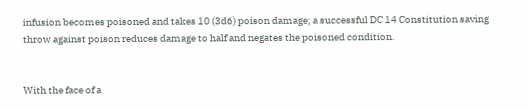infusion becomes poisoned and takes 10 (3d6) poison damage; a successful DC 14 Constitution saving throw against poison reduces damage to half and negates the poisoned condition.


With the face of a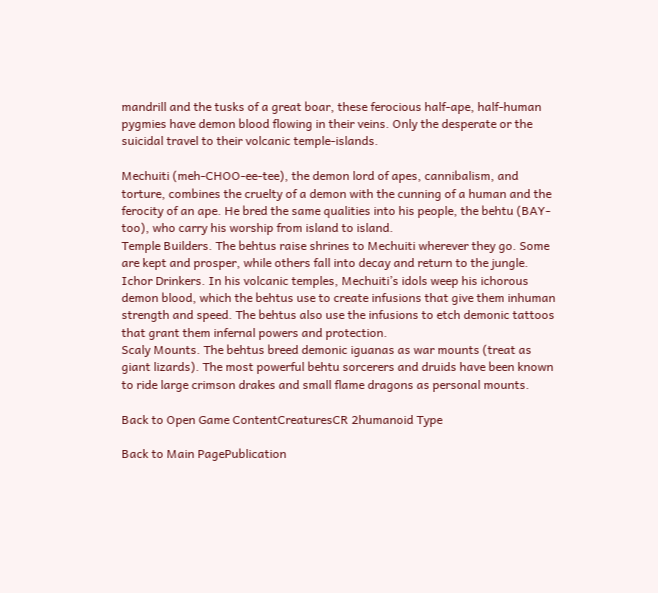mandrill and the tusks of a great boar, these ferocious half-ape, half-human pygmies have demon blood flowing in their veins. Only the desperate or the suicidal travel to their volcanic temple-islands.

Mechuiti (meh-CHOO-ee-tee), the demon lord of apes, cannibalism, and torture, combines the cruelty of a demon with the cunning of a human and the ferocity of an ape. He bred the same qualities into his people, the behtu (BAY-too), who carry his worship from island to island.
Temple Builders. The behtus raise shrines to Mechuiti wherever they go. Some are kept and prosper, while others fall into decay and return to the jungle.
Ichor Drinkers. In his volcanic temples, Mechuiti’s idols weep his ichorous demon blood, which the behtus use to create infusions that give them inhuman strength and speed. The behtus also use the infusions to etch demonic tattoos that grant them infernal powers and protection.
Scaly Mounts. The behtus breed demonic iguanas as war mounts (treat as giant lizards). The most powerful behtu sorcerers and druids have been known to ride large crimson drakes and small flame dragons as personal mounts.

Back to Open Game ContentCreaturesCR 2humanoid Type

Back to Main PagePublication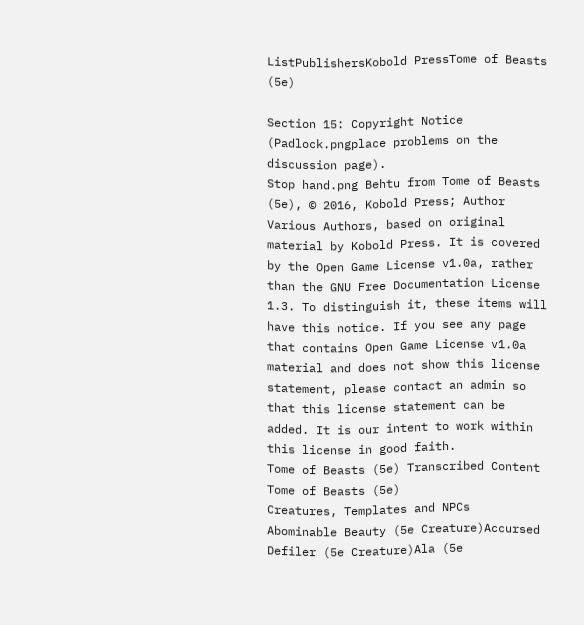ListPublishersKobold PressTome of Beasts (5e)

Section 15: Copyright Notice (Padlock.pngplace problems on the discussion page).
Stop hand.png Behtu from Tome of Beasts (5e), © 2016, Kobold Press; Author Various Authors, based on original material by Kobold Press. It is covered by the Open Game License v1.0a, rather than the GNU Free Documentation License 1.3. To distinguish it, these items will have this notice. If you see any page that contains Open Game License v1.0a material and does not show this license statement, please contact an admin so that this license statement can be added. It is our intent to work within this license in good faith.
Tome of Beasts (5e) Transcribed Content
Tome of Beasts (5e)
Creatures, Templates and NPCs
Abominable Beauty (5e Creature)Accursed Defiler (5e Creature)Ala (5e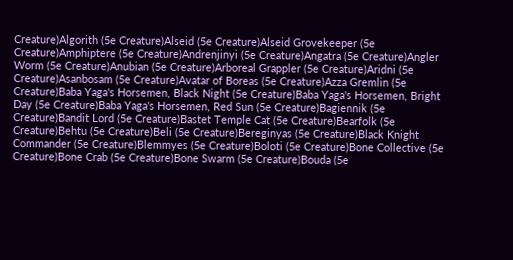Creature)Algorith (5e Creature)Alseid (5e Creature)Alseid Grovekeeper (5e Creature)Amphiptere (5e Creature)Andrenjinyi (5e Creature)Angatra (5e Creature)Angler Worm (5e Creature)Anubian (5e Creature)Arboreal Grappler (5e Creature)Aridni (5e Creature)Asanbosam (5e Creature)Avatar of Boreas (5e Creature)Azza Gremlin (5e Creature)Baba Yaga's Horsemen, Black Night (5e Creature)Baba Yaga's Horsemen, Bright Day (5e Creature)Baba Yaga's Horsemen, Red Sun (5e Creature)Bagiennik (5e Creature)Bandit Lord (5e Creature)Bastet Temple Cat (5e Creature)Bearfolk (5e Creature)Behtu (5e Creature)Beli (5e Creature)Bereginyas (5e Creature)Black Knight Commander (5e Creature)Blemmyes (5e Creature)Boloti (5e Creature)Bone Collective (5e Creature)Bone Crab (5e Creature)Bone Swarm (5e Creature)Bouda (5e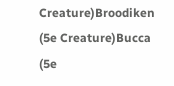Creature)Broodiken (5e Creature)Bucca (5e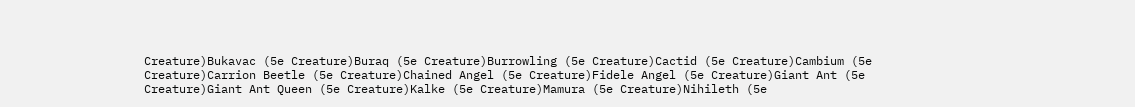Creature)Bukavac (5e Creature)Buraq (5e Creature)Burrowling (5e Creature)Cactid (5e Creature)Cambium (5e Creature)Carrion Beetle (5e Creature)Chained Angel (5e Creature)Fidele Angel (5e Creature)Giant Ant (5e Creature)Giant Ant Queen (5e Creature)Kalke (5e Creature)Mamura (5e Creature)Nihileth (5e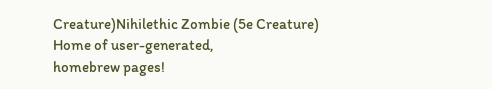Creature)Nihilethic Zombie (5e Creature)
Home of user-generated,
homebrew pages!